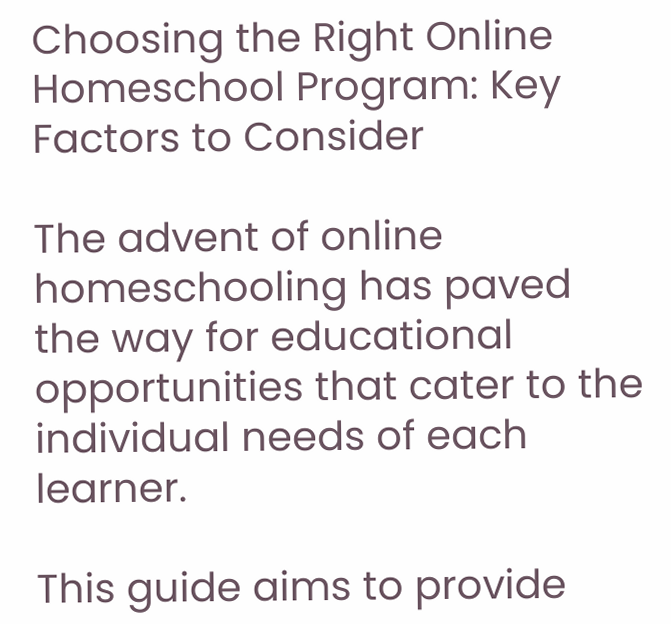Choosing the Right Online Homeschool Program: Key Factors to Consider

The advent of online homeschooling has paved the way for educational opportunities that cater to the individual needs of each learner.

This guide aims to provide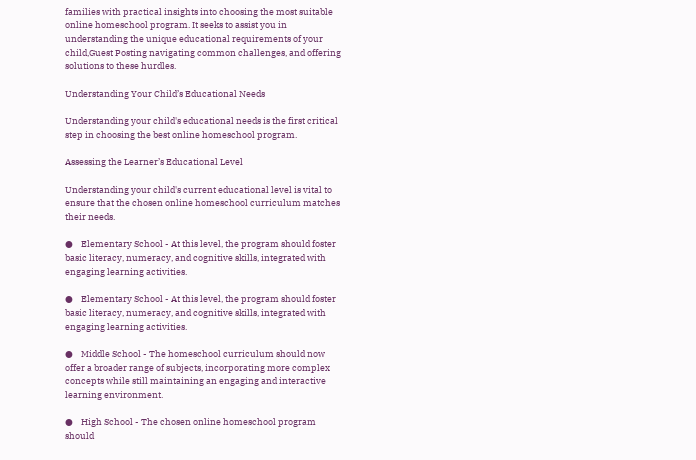families with practical insights into choosing the most suitable online homeschool program. It seeks to assist you in understanding the unique educational requirements of your child,Guest Posting navigating common challenges, and offering solutions to these hurdles.

Understanding Your Child’s Educational Needs

Understanding your child's educational needs is the first critical step in choosing the best online homeschool program.

Assessing the Learner’s Educational Level

Understanding your child's current educational level is vital to ensure that the chosen online homeschool curriculum matches their needs.

●    Elementary School - At this level, the program should foster basic literacy, numeracy, and cognitive skills, integrated with engaging learning activities.

●    Elementary School - At this level, the program should foster basic literacy, numeracy, and cognitive skills, integrated with engaging learning activities.

●    Middle School - The homeschool curriculum should now offer a broader range of subjects, incorporating more complex concepts while still maintaining an engaging and interactive learning environment.

●    High School - The chosen online homeschool program should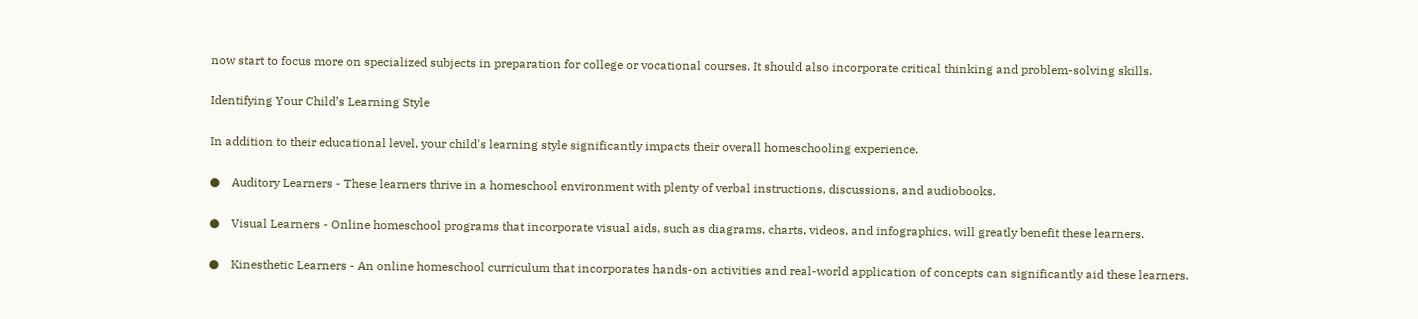now start to focus more on specialized subjects in preparation for college or vocational courses. It should also incorporate critical thinking and problem-solving skills.

Identifying Your Child’s Learning Style

In addition to their educational level, your child's learning style significantly impacts their overall homeschooling experience.

●    Auditory Learners - These learners thrive in a homeschool environment with plenty of verbal instructions, discussions, and audiobooks.

●    Visual Learners - Online homeschool programs that incorporate visual aids, such as diagrams, charts, videos, and infographics, will greatly benefit these learners.

●    Kinesthetic Learners - An online homeschool curriculum that incorporates hands-on activities and real-world application of concepts can significantly aid these learners.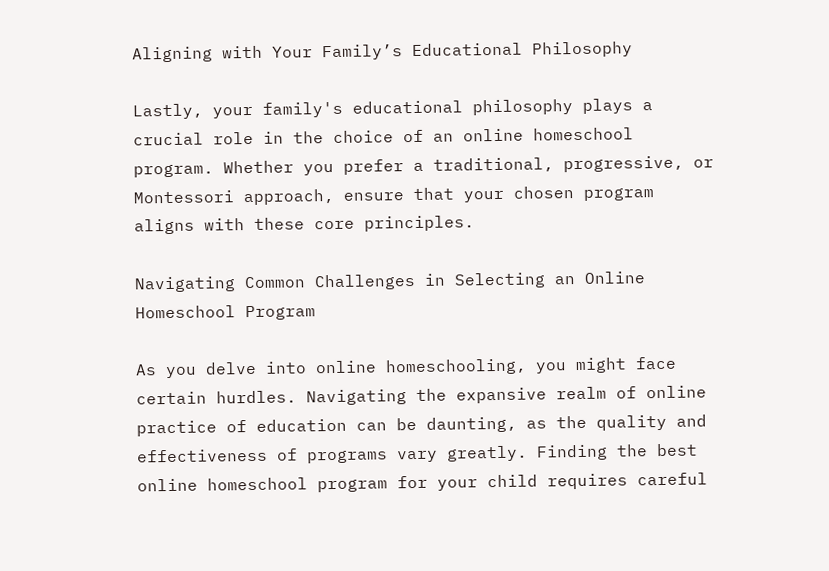Aligning with Your Family’s Educational Philosophy

Lastly, your family's educational philosophy plays a crucial role in the choice of an online homeschool program. Whether you prefer a traditional, progressive, or Montessori approach, ensure that your chosen program aligns with these core principles.

Navigating Common Challenges in Selecting an Online Homeschool Program

As you delve into online homeschooling, you might face certain hurdles. Navigating the expansive realm of online practice of education can be daunting, as the quality and effectiveness of programs vary greatly. Finding the best online homeschool program for your child requires careful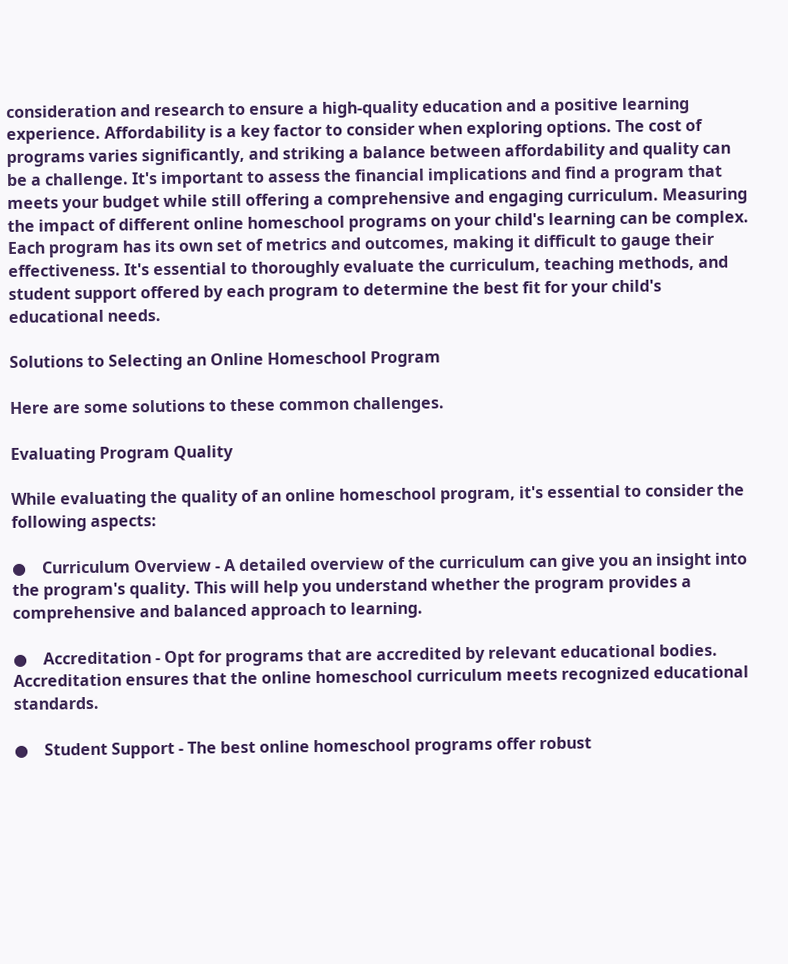consideration and research to ensure a high-quality education and a positive learning experience. Affordability is a key factor to consider when exploring options. The cost of programs varies significantly, and striking a balance between affordability and quality can be a challenge. It's important to assess the financial implications and find a program that meets your budget while still offering a comprehensive and engaging curriculum. Measuring the impact of different online homeschool programs on your child's learning can be complex. Each program has its own set of metrics and outcomes, making it difficult to gauge their effectiveness. It's essential to thoroughly evaluate the curriculum, teaching methods, and student support offered by each program to determine the best fit for your child's educational needs.

Solutions to Selecting an Online Homeschool Program

Here are some solutions to these common challenges.

Evaluating Program Quality

While evaluating the quality of an online homeschool program, it's essential to consider the following aspects:

●    Curriculum Overview - A detailed overview of the curriculum can give you an insight into the program's quality. This will help you understand whether the program provides a comprehensive and balanced approach to learning.

●    Accreditation - Opt for programs that are accredited by relevant educational bodies. Accreditation ensures that the online homeschool curriculum meets recognized educational standards.

●    Student Support - The best online homeschool programs offer robust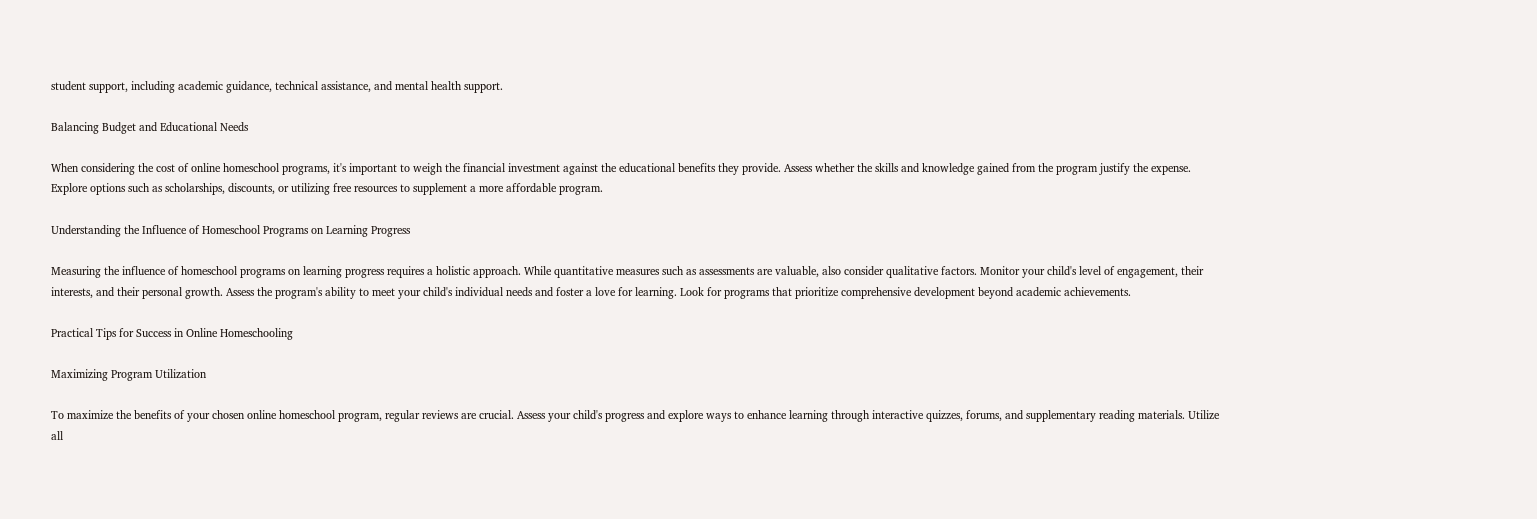student support, including academic guidance, technical assistance, and mental health support.

Balancing Budget and Educational Needs

When considering the cost of online homeschool programs, it's important to weigh the financial investment against the educational benefits they provide. Assess whether the skills and knowledge gained from the program justify the expense. Explore options such as scholarships, discounts, or utilizing free resources to supplement a more affordable program.

Understanding the Influence of Homeschool Programs on Learning Progress

Measuring the influence of homeschool programs on learning progress requires a holistic approach. While quantitative measures such as assessments are valuable, also consider qualitative factors. Monitor your child's level of engagement, their interests, and their personal growth. Assess the program's ability to meet your child's individual needs and foster a love for learning. Look for programs that prioritize comprehensive development beyond academic achievements.

Practical Tips for Success in Online Homeschooling

Maximizing Program Utilization

To maximize the benefits of your chosen online homeschool program, regular reviews are crucial. Assess your child's progress and explore ways to enhance learning through interactive quizzes, forums, and supplementary reading materials. Utilize all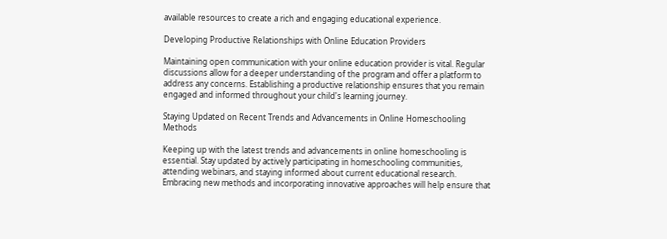available resources to create a rich and engaging educational experience.

Developing Productive Relationships with Online Education Providers

Maintaining open communication with your online education provider is vital. Regular discussions allow for a deeper understanding of the program and offer a platform to address any concerns. Establishing a productive relationship ensures that you remain engaged and informed throughout your child's learning journey.

Staying Updated on Recent Trends and Advancements in Online Homeschooling Methods

Keeping up with the latest trends and advancements in online homeschooling is essential. Stay updated by actively participating in homeschooling communities, attending webinars, and staying informed about current educational research. Embracing new methods and incorporating innovative approaches will help ensure that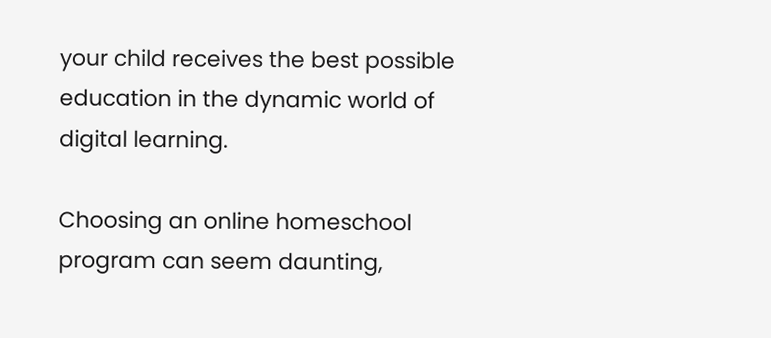your child receives the best possible education in the dynamic world of digital learning.

Choosing an online homeschool program can seem daunting,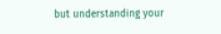but understanding your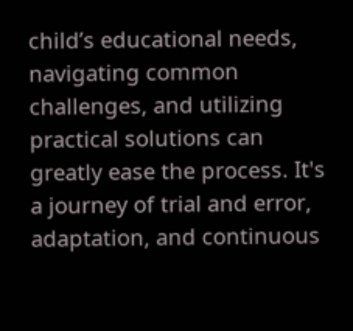child’s educational needs, navigating common challenges, and utilizing practical solutions can greatly ease the process. It's a journey of trial and error, adaptation, and continuous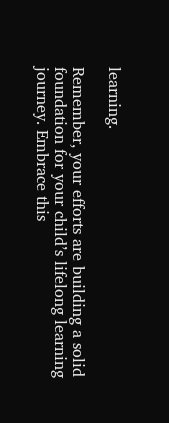learning.

Remember, your efforts are building a solid foundation for your child’s lifelong learning journey. Embrace this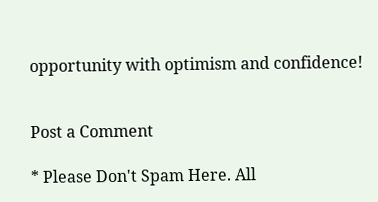opportunity with optimism and confidence!


Post a Comment

* Please Don't Spam Here. All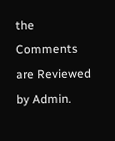the Comments are Reviewed by Admin.